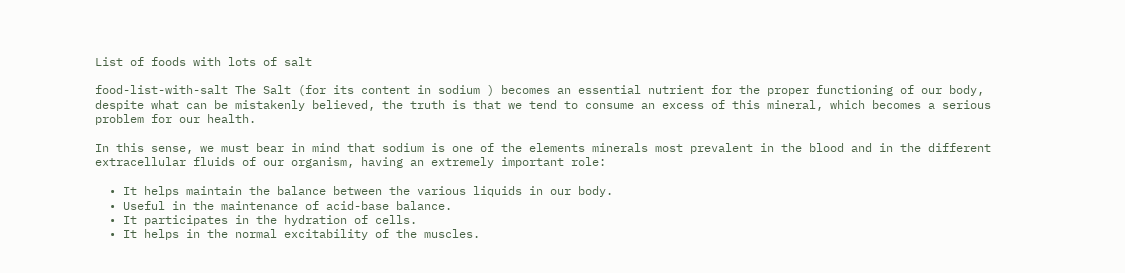List of foods with lots of salt

food-list-with-salt The Salt (for its content in sodium ) becomes an essential nutrient for the proper functioning of our body, despite what can be mistakenly believed, the truth is that we tend to consume an excess of this mineral, which becomes a serious problem for our health.

In this sense, we must bear in mind that sodium is one of the elements minerals most prevalent in the blood and in the different extracellular fluids of our organism, having an extremely important role:

  • It helps maintain the balance between the various liquids in our body.
  • Useful in the maintenance of acid-base balance.
  • It participates in the hydration of cells.
  • It helps in the normal excitability of the muscles.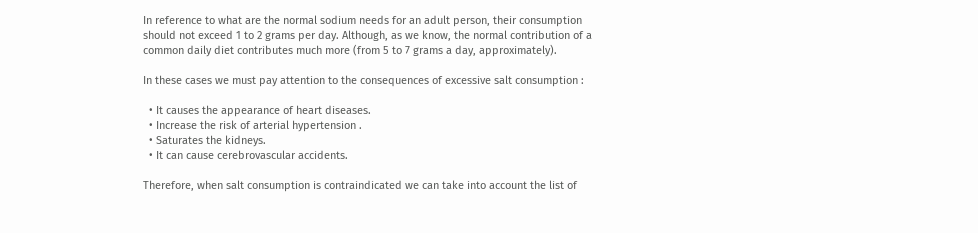In reference to what are the normal sodium needs for an adult person, their consumption should not exceed 1 to 2 grams per day. Although, as we know, the normal contribution of a common daily diet contributes much more (from 5 to 7 grams a day, approximately).

In these cases we must pay attention to the consequences of excessive salt consumption :

  • It causes the appearance of heart diseases.
  • Increase the risk of arterial hypertension .
  • Saturates the kidneys.
  • It can cause cerebrovascular accidents.

Therefore, when salt consumption is contraindicated we can take into account the list of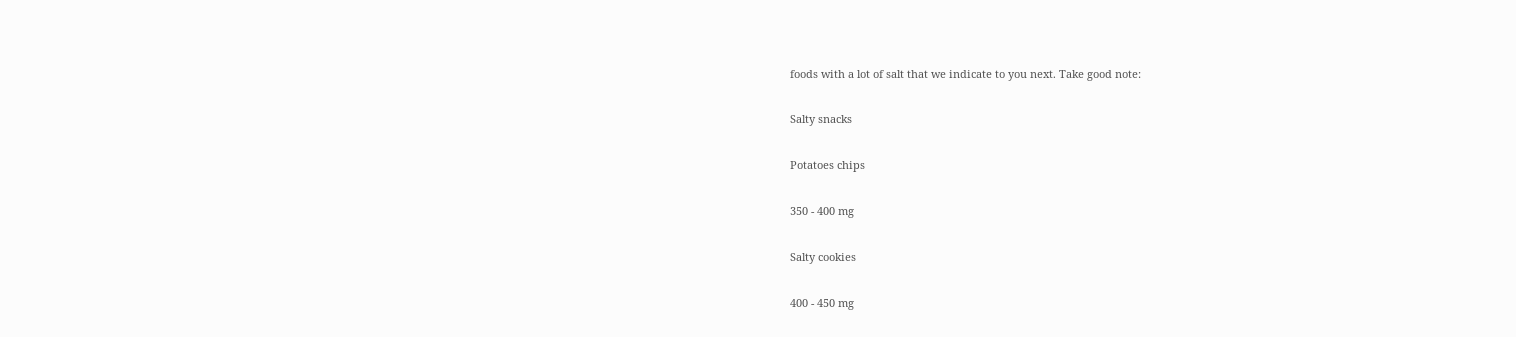foods with a lot of salt that we indicate to you next. Take good note:

Salty snacks

Potatoes chips

350 - 400 mg

Salty cookies

400 - 450 mg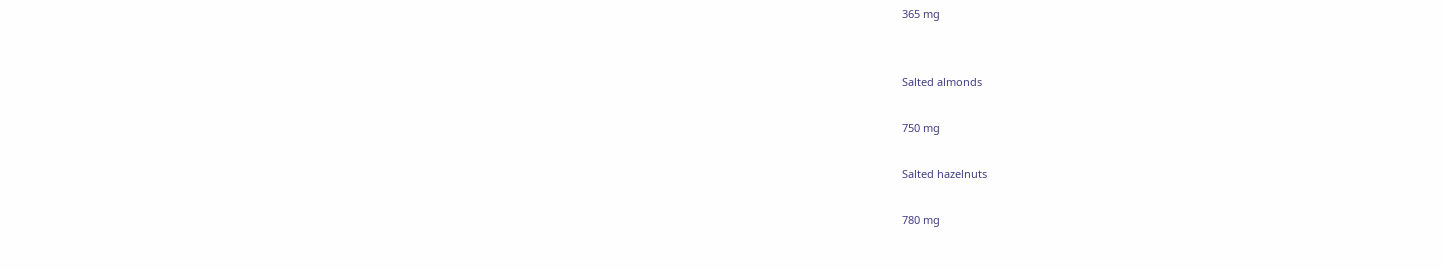365 mg


Salted almonds

750 mg

Salted hazelnuts

780 mg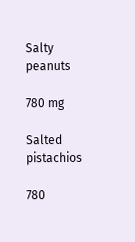Salty peanuts

780 mg

Salted pistachios

780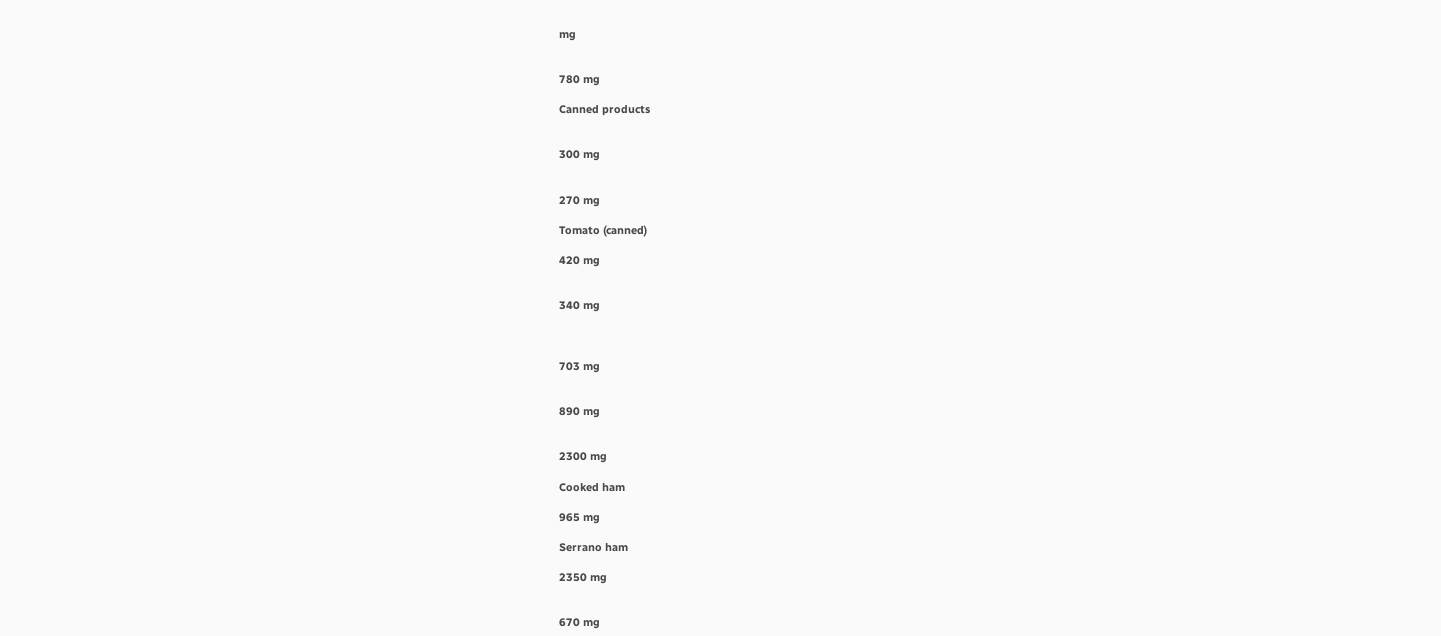mg


780 mg

Canned products


300 mg


270 mg

Tomato (canned)

420 mg


340 mg



703 mg


890 mg


2300 mg

Cooked ham

965 mg

Serrano ham

2350 mg


670 mg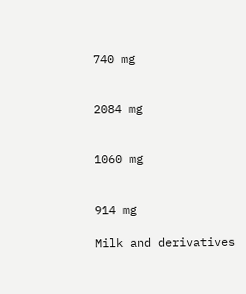740 mg


2084 mg


1060 mg


914 mg

Milk and derivatives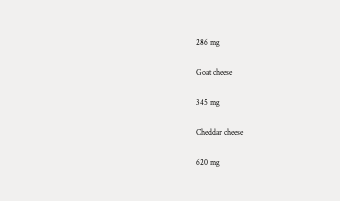286 mg

Goat cheese

345 mg

Cheddar cheese

620 mg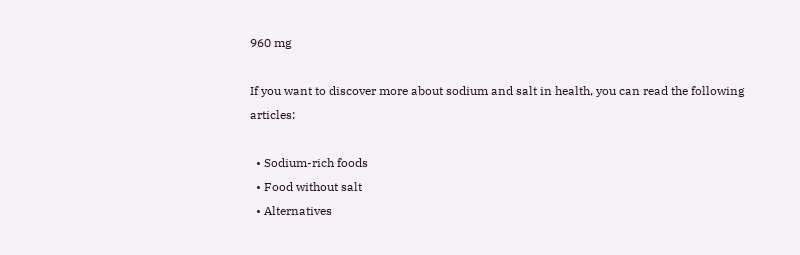960 mg

If you want to discover more about sodium and salt in health, you can read the following articles:

  • Sodium-rich foods
  • Food without salt
  • Alternatives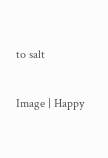to salt

Image | Happy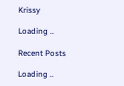Krissy

Loading ..

Recent Posts

Loading ..